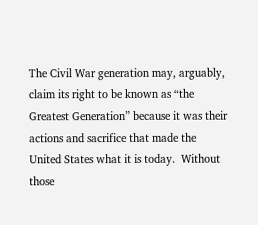The Civil War generation may, arguably, claim its right to be known as “the Greatest Generation” because it was their actions and sacrifice that made the United States what it is today.  Without those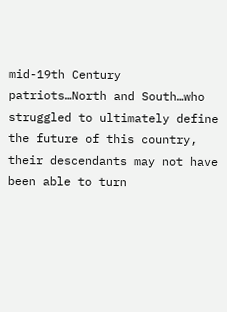mid-19th Century patriots…North and South…who struggled to ultimately define the future of this country, their descendants may not have been able to turn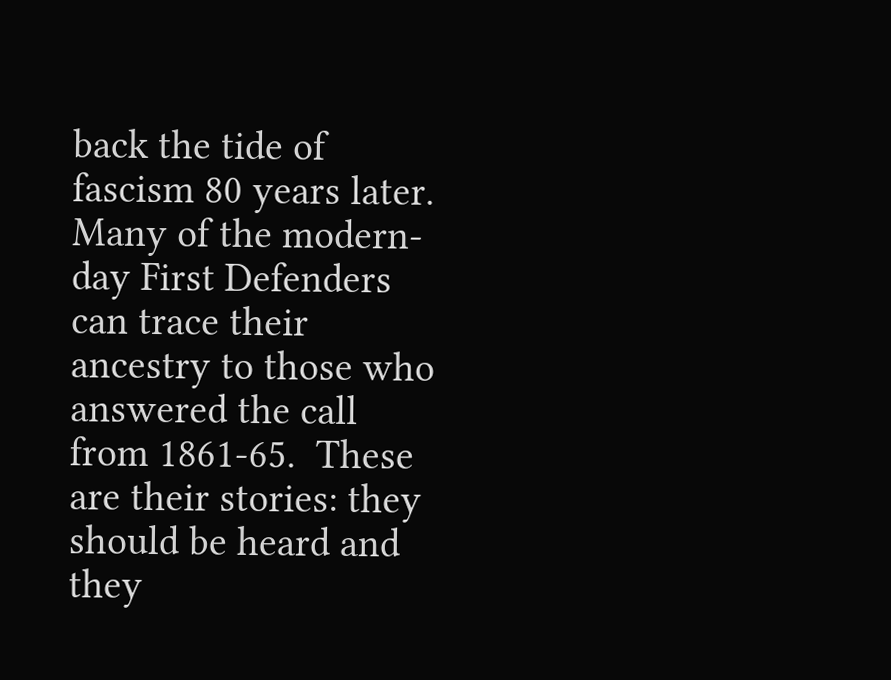back the tide of fascism 80 years later.  Many of the modern-day First Defenders can trace their ancestry to those who answered the call from 1861-65.  These are their stories: they should be heard and they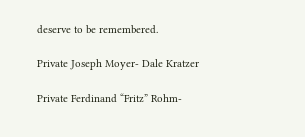deserve to be remembered.

Private Joseph Moyer- Dale Kratzer

Private Ferdinand “Fritz” Rohm-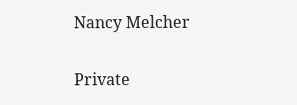Nancy Melcher

Private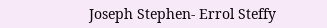Joseph Stephen- Errol Steffy